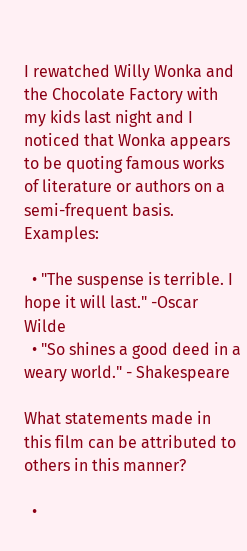I rewatched Willy Wonka and the Chocolate Factory with my kids last night and I noticed that Wonka appears to be quoting famous works of literature or authors on a semi-frequent basis. Examples:

  • "The suspense is terrible. I hope it will last." -Oscar Wilde
  • "So shines a good deed in a weary world." - Shakespeare

What statements made in this film can be attributed to others in this manner?

  •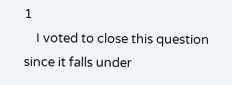1
    I voted to close this question since it falls under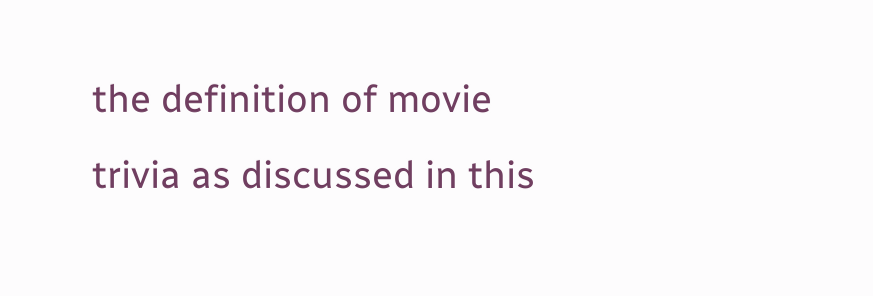the definition of movie trivia as discussed in this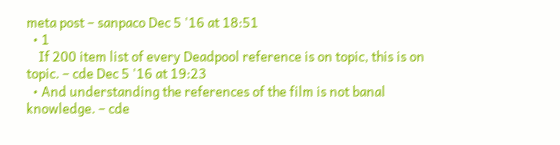meta post – sanpaco Dec 5 '16 at 18:51
  • 1
    If 200 item list of every Deadpool reference is on topic, this is on topic. – cde Dec 5 '16 at 19:23
  • And understanding the references of the film is not banal knowledge. – cde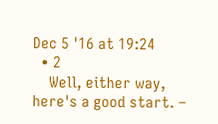Dec 5 '16 at 19:24
  • 2
    Well, either way, here's a good start. –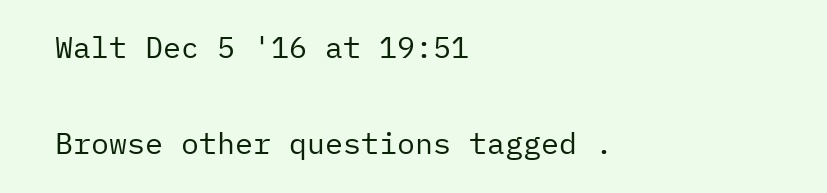Walt Dec 5 '16 at 19:51

Browse other questions tagged .